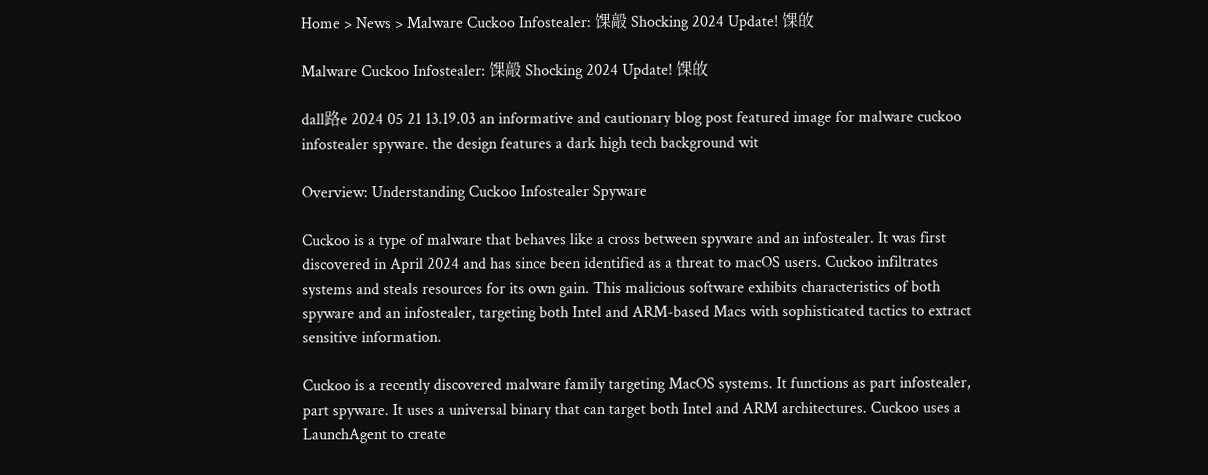Home > News > Malware Cuckoo Infostealer: 馃毃 Shocking 2024 Update! 馃敀

Malware Cuckoo Infostealer: 馃毃 Shocking 2024 Update! 馃敀

dall路e 2024 05 21 13.19.03 an informative and cautionary blog post featured image for malware cuckoo infostealer spyware. the design features a dark high tech background wit

Overview: Understanding Cuckoo Infostealer Spyware

Cuckoo is a type of malware that behaves like a cross between spyware and an infostealer. It was first discovered in April 2024 and has since been identified as a threat to macOS users. Cuckoo infiltrates systems and steals resources for its own gain. This malicious software exhibits characteristics of both spyware and an infostealer, targeting both Intel and ARM-based Macs with sophisticated tactics to extract sensitive information.

Cuckoo is a recently discovered malware family targeting MacOS systems. It functions as part infostealer, part spyware. It uses a universal binary that can target both Intel and ARM architectures. Cuckoo uses a LaunchAgent to create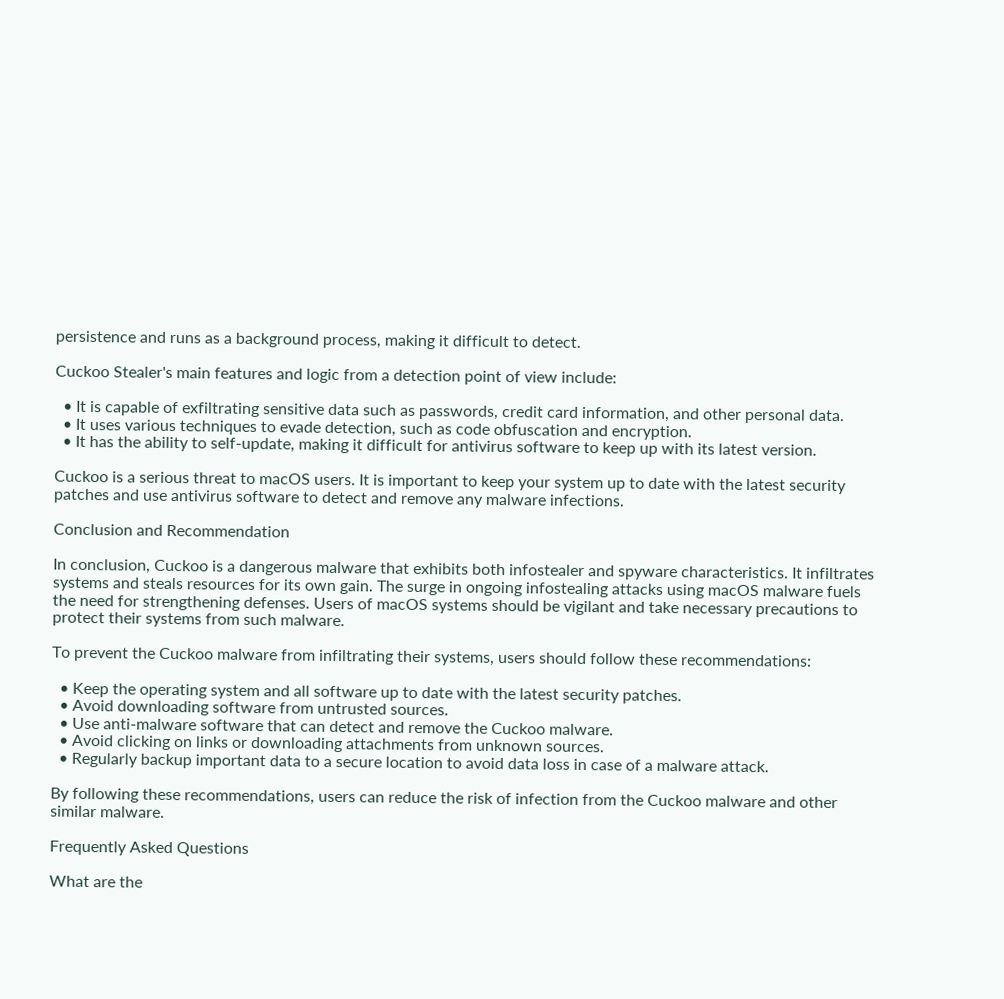persistence and runs as a background process, making it difficult to detect.

Cuckoo Stealer's main features and logic from a detection point of view include:

  • It is capable of exfiltrating sensitive data such as passwords, credit card information, and other personal data.
  • It uses various techniques to evade detection, such as code obfuscation and encryption.
  • It has the ability to self-update, making it difficult for antivirus software to keep up with its latest version.

Cuckoo is a serious threat to macOS users. It is important to keep your system up to date with the latest security patches and use antivirus software to detect and remove any malware infections.

Conclusion and Recommendation

In conclusion, Cuckoo is a dangerous malware that exhibits both infostealer and spyware characteristics. It infiltrates systems and steals resources for its own gain. The surge in ongoing infostealing attacks using macOS malware fuels the need for strengthening defenses. Users of macOS systems should be vigilant and take necessary precautions to protect their systems from such malware.

To prevent the Cuckoo malware from infiltrating their systems, users should follow these recommendations:

  • Keep the operating system and all software up to date with the latest security patches.
  • Avoid downloading software from untrusted sources.
  • Use anti-malware software that can detect and remove the Cuckoo malware.
  • Avoid clicking on links or downloading attachments from unknown sources.
  • Regularly backup important data to a secure location to avoid data loss in case of a malware attack.

By following these recommendations, users can reduce the risk of infection from the Cuckoo malware and other similar malware.

Frequently Asked Questions

What are the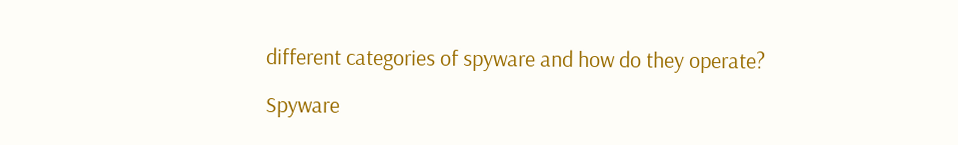different categories of spyware and how do they operate?

Spyware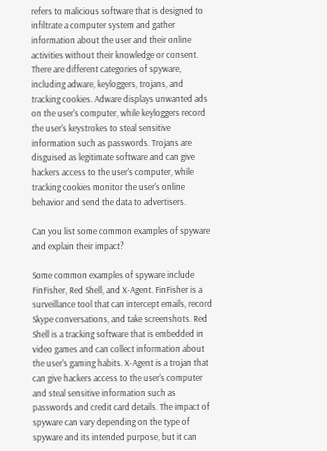refers to malicious software that is designed to infiltrate a computer system and gather information about the user and their online activities without their knowledge or consent. There are different categories of spyware, including adware, keyloggers, trojans, and tracking cookies. Adware displays unwanted ads on the user's computer, while keyloggers record the user's keystrokes to steal sensitive information such as passwords. Trojans are disguised as legitimate software and can give hackers access to the user's computer, while tracking cookies monitor the user's online behavior and send the data to advertisers.

Can you list some common examples of spyware and explain their impact?

Some common examples of spyware include FinFisher, Red Shell, and X-Agent. FinFisher is a surveillance tool that can intercept emails, record Skype conversations, and take screenshots. Red Shell is a tracking software that is embedded in video games and can collect information about the user's gaming habits. X-Agent is a trojan that can give hackers access to the user's computer and steal sensitive information such as passwords and credit card details. The impact of spyware can vary depending on the type of spyware and its intended purpose, but it can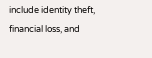include identity theft, financial loss, and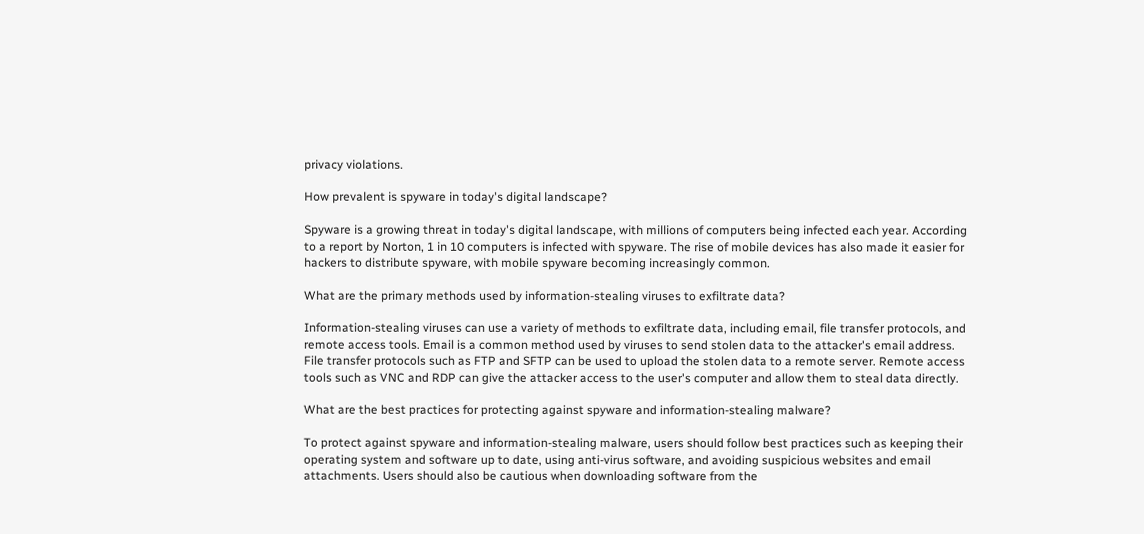privacy violations.

How prevalent is spyware in today's digital landscape?

Spyware is a growing threat in today's digital landscape, with millions of computers being infected each year. According to a report by Norton, 1 in 10 computers is infected with spyware. The rise of mobile devices has also made it easier for hackers to distribute spyware, with mobile spyware becoming increasingly common.

What are the primary methods used by information-stealing viruses to exfiltrate data?

Information-stealing viruses can use a variety of methods to exfiltrate data, including email, file transfer protocols, and remote access tools. Email is a common method used by viruses to send stolen data to the attacker's email address. File transfer protocols such as FTP and SFTP can be used to upload the stolen data to a remote server. Remote access tools such as VNC and RDP can give the attacker access to the user's computer and allow them to steal data directly.

What are the best practices for protecting against spyware and information-stealing malware?

To protect against spyware and information-stealing malware, users should follow best practices such as keeping their operating system and software up to date, using anti-virus software, and avoiding suspicious websites and email attachments. Users should also be cautious when downloading software from the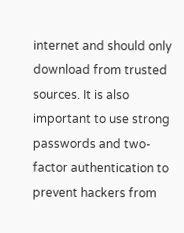internet and should only download from trusted sources. It is also important to use strong passwords and two-factor authentication to prevent hackers from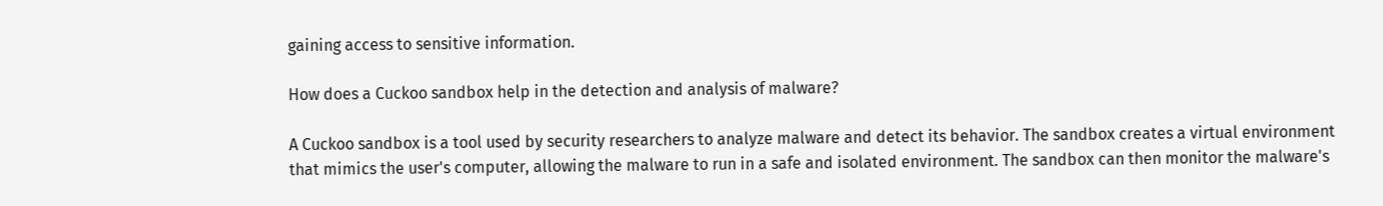gaining access to sensitive information.

How does a Cuckoo sandbox help in the detection and analysis of malware?

A Cuckoo sandbox is a tool used by security researchers to analyze malware and detect its behavior. The sandbox creates a virtual environment that mimics the user's computer, allowing the malware to run in a safe and isolated environment. The sandbox can then monitor the malware's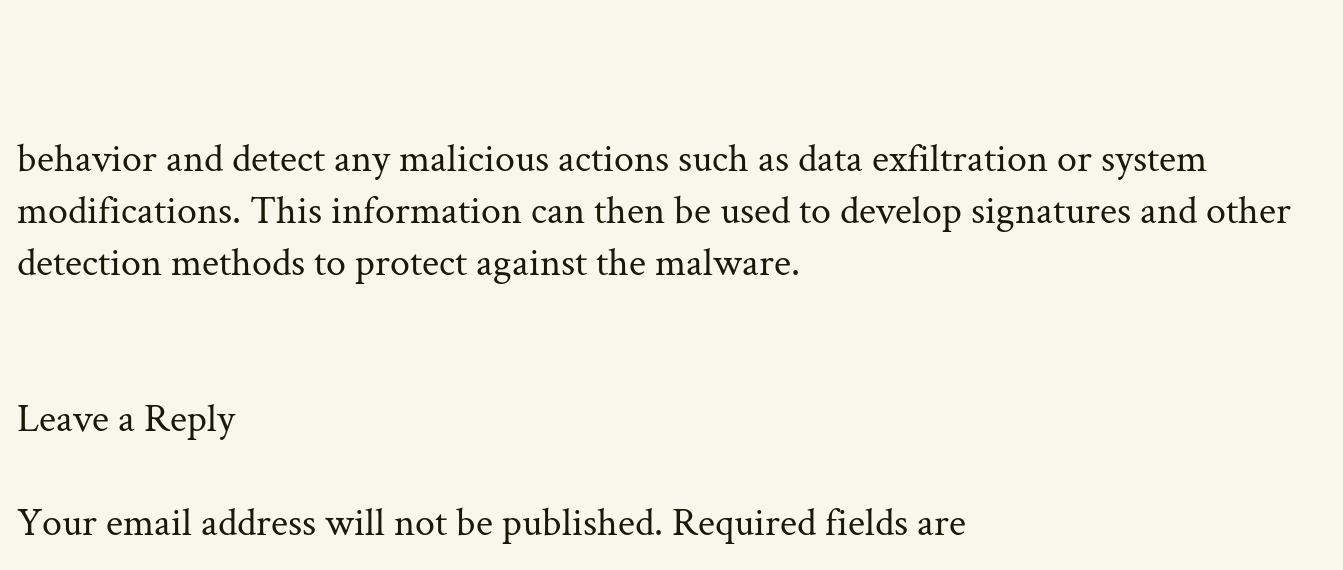behavior and detect any malicious actions such as data exfiltration or system modifications. This information can then be used to develop signatures and other detection methods to protect against the malware.


Leave a Reply

Your email address will not be published. Required fields are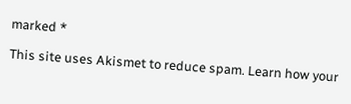marked *

This site uses Akismet to reduce spam. Learn how your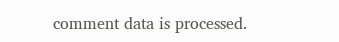comment data is processed.